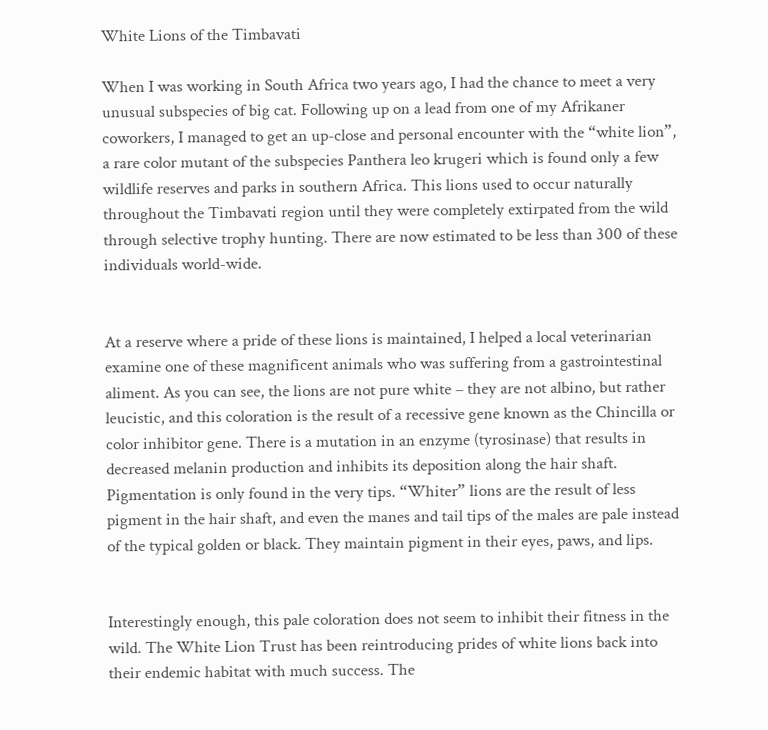White Lions of the Timbavati

When I was working in South Africa two years ago, I had the chance to meet a very unusual subspecies of big cat. Following up on a lead from one of my Afrikaner coworkers, I managed to get an up-close and personal encounter with the “white lion”, a rare color mutant of the subspecies Panthera leo krugeri which is found only a few wildlife reserves and parks in southern Africa. This lions used to occur naturally throughout the Timbavati region until they were completely extirpated from the wild through selective trophy hunting. There are now estimated to be less than 300 of these individuals world-wide.


At a reserve where a pride of these lions is maintained, I helped a local veterinarian examine one of these magnificent animals who was suffering from a gastrointestinal aliment. As you can see, the lions are not pure white – they are not albino, but rather leucistic, and this coloration is the result of a recessive gene known as the Chincilla or color inhibitor gene. There is a mutation in an enzyme (tyrosinase) that results in decreased melanin production and inhibits its deposition along the hair shaft. Pigmentation is only found in the very tips. “Whiter” lions are the result of less pigment in the hair shaft, and even the manes and tail tips of the males are pale instead of the typical golden or black. They maintain pigment in their eyes, paws, and lips.


Interestingly enough, this pale coloration does not seem to inhibit their fitness in the wild. The White Lion Trust has been reintroducing prides of white lions back into their endemic habitat with much success. The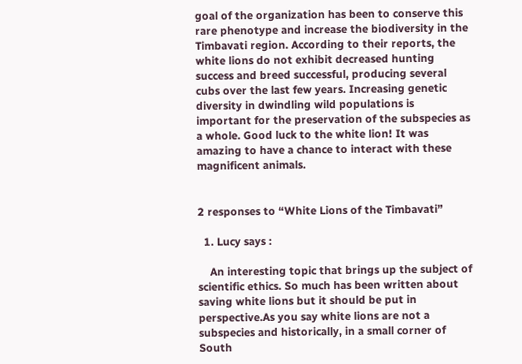goal of the organization has been to conserve this rare phenotype and increase the biodiversity in the Timbavati region. According to their reports, the white lions do not exhibit decreased hunting success and breed successful, producing several cubs over the last few years. Increasing genetic diversity in dwindling wild populations is important for the preservation of the subspecies as a whole. Good luck to the white lion! It was amazing to have a chance to interact with these magnificent animals.


2 responses to “White Lions of the Timbavati”

  1. Lucy says :

    An interesting topic that brings up the subject of scientific ethics. So much has been written about saving white lions but it should be put in perspective.As you say white lions are not a subspecies and historically, in a small corner of South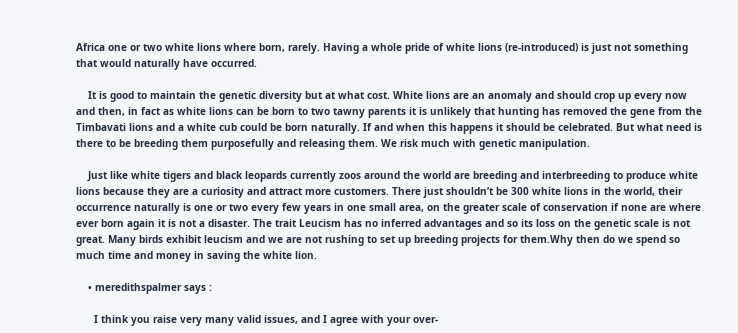Africa one or two white lions where born, rarely. Having a whole pride of white lions (re-introduced) is just not something that would naturally have occurred.

    It is good to maintain the genetic diversity but at what cost. White lions are an anomaly and should crop up every now and then, in fact as white lions can be born to two tawny parents it is unlikely that hunting has removed the gene from the Timbavati lions and a white cub could be born naturally. If and when this happens it should be celebrated. But what need is there to be breeding them purposefully and releasing them. We risk much with genetic manipulation.

    Just like white tigers and black leopards currently zoos around the world are breeding and interbreeding to produce white lions because they are a curiosity and attract more customers. There just shouldn’t be 300 white lions in the world, their occurrence naturally is one or two every few years in one small area, on the greater scale of conservation if none are where ever born again it is not a disaster. The trait Leucism has no inferred advantages and so its loss on the genetic scale is not great. Many birds exhibit leucism and we are not rushing to set up breeding projects for them.Why then do we spend so much time and money in saving the white lion.

    • meredithspalmer says :

      I think you raise very many valid issues, and I agree with your over-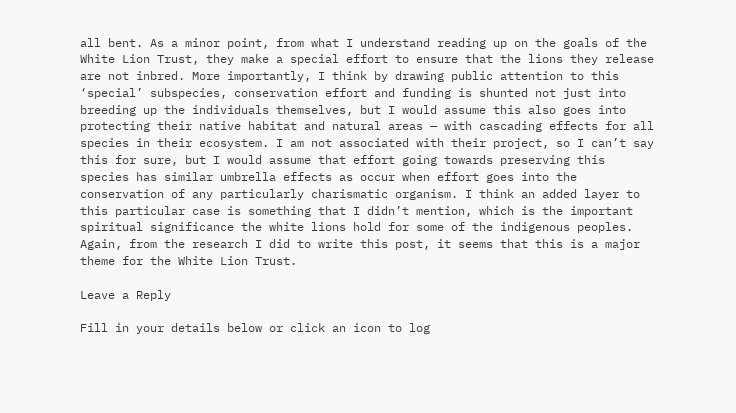all bent. As a minor point, from what I understand reading up on the goals of the White Lion Trust, they make a special effort to ensure that the lions they release are not inbred. More importantly, I think by drawing public attention to this ‘special’ subspecies, conservation effort and funding is shunted not just into breeding up the individuals themselves, but I would assume this also goes into protecting their native habitat and natural areas — with cascading effects for all species in their ecosystem. I am not associated with their project, so I can’t say this for sure, but I would assume that effort going towards preserving this species has similar umbrella effects as occur when effort goes into the conservation of any particularly charismatic organism. I think an added layer to this particular case is something that I didn’t mention, which is the important spiritual significance the white lions hold for some of the indigenous peoples. Again, from the research I did to write this post, it seems that this is a major theme for the White Lion Trust.

Leave a Reply

Fill in your details below or click an icon to log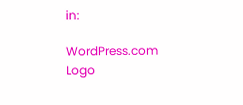in:

WordPress.com Logo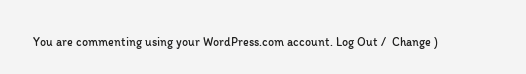You are commenting using your WordPress.com account. Log Out /  Change )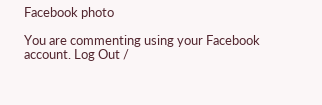Facebook photo

You are commenting using your Facebook account. Log Out /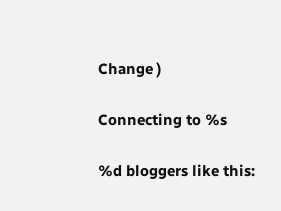Change )

Connecting to %s

%d bloggers like this: